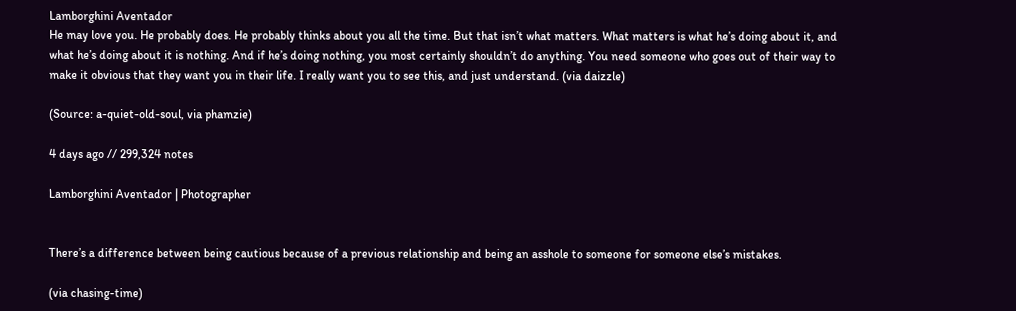Lamborghini Aventador
He may love you. He probably does. He probably thinks about you all the time. But that isn’t what matters. What matters is what he’s doing about it, and what he’s doing about it is nothing. And if he’s doing nothing, you most certainly shouldn’t do anything. You need someone who goes out of their way to make it obvious that they want you in their life. I really want you to see this, and just understand. (via daizzle)

(Source: a-quiet-old-soul, via phamzie)

4 days ago // 299,324 notes

Lamborghini Aventador | Photographer


There’s a difference between being cautious because of a previous relationship and being an asshole to someone for someone else’s mistakes.

(via chasing-time)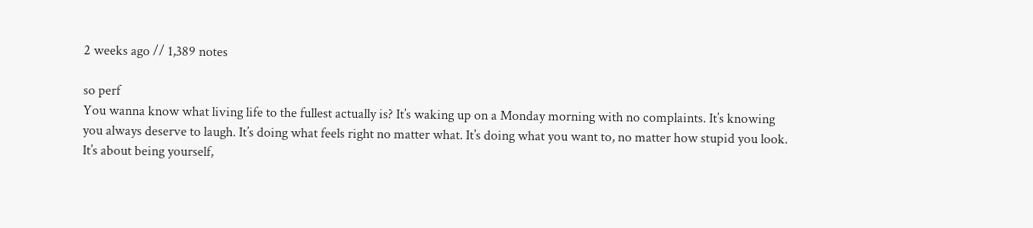2 weeks ago // 1,389 notes

so perf
You wanna know what living life to the fullest actually is? It’s waking up on a Monday morning with no complaints. It’s knowing you always deserve to laugh. It’s doing what feels right no matter what. It’s doing what you want to, no matter how stupid you look. It’s about being yourself,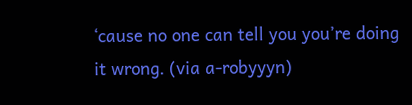‘cause no one can tell you you’re doing it wrong. (via a-robyyyn)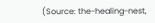(Source: the-healing-nest,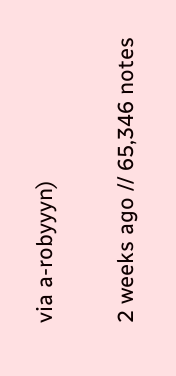via a-robyyyn)

2 weeks ago // 65,346 notes